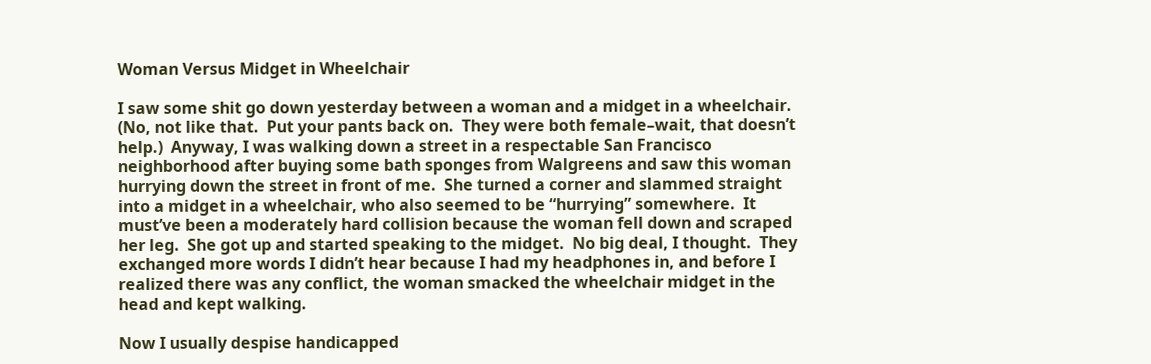Woman Versus Midget in Wheelchair

I saw some shit go down yesterday between a woman and a midget in a wheelchair.  (No, not like that.  Put your pants back on.  They were both female–wait, that doesn’t help.)  Anyway, I was walking down a street in a respectable San Francisco neighborhood after buying some bath sponges from Walgreens and saw this woman hurrying down the street in front of me.  She turned a corner and slammed straight into a midget in a wheelchair, who also seemed to be “hurrying” somewhere.  It must’ve been a moderately hard collision because the woman fell down and scraped her leg.  She got up and started speaking to the midget.  No big deal, I thought.  They exchanged more words I didn’t hear because I had my headphones in, and before I realized there was any conflict, the woman smacked the wheelchair midget in the head and kept walking.

Now I usually despise handicapped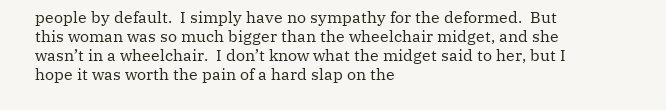people by default.  I simply have no sympathy for the deformed.  But this woman was so much bigger than the wheelchair midget, and she wasn’t in a wheelchair.  I don’t know what the midget said to her, but I hope it was worth the pain of a hard slap on the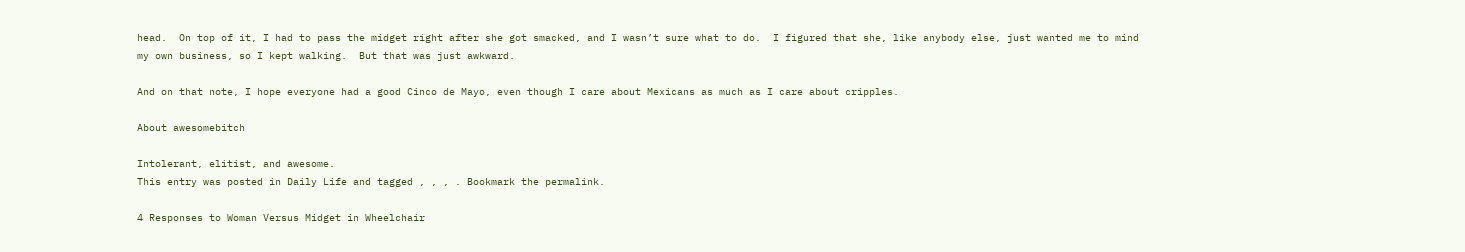head.  On top of it, I had to pass the midget right after she got smacked, and I wasn’t sure what to do.  I figured that she, like anybody else, just wanted me to mind my own business, so I kept walking.  But that was just awkward.

And on that note, I hope everyone had a good Cinco de Mayo, even though I care about Mexicans as much as I care about cripples.

About awesomebitch

Intolerant, elitist, and awesome.
This entry was posted in Daily Life and tagged , , , . Bookmark the permalink.

4 Responses to Woman Versus Midget in Wheelchair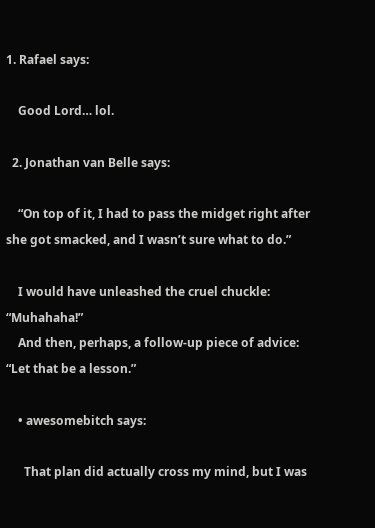1. Rafael says:

    Good Lord… lol.

  2. Jonathan van Belle says:

    “On top of it, I had to pass the midget right after she got smacked, and I wasn’t sure what to do.”

    I would have unleashed the cruel chuckle: “Muhahaha!”
    And then, perhaps, a follow-up piece of advice: “Let that be a lesson.”

    • awesomebitch says:

      That plan did actually cross my mind, but I was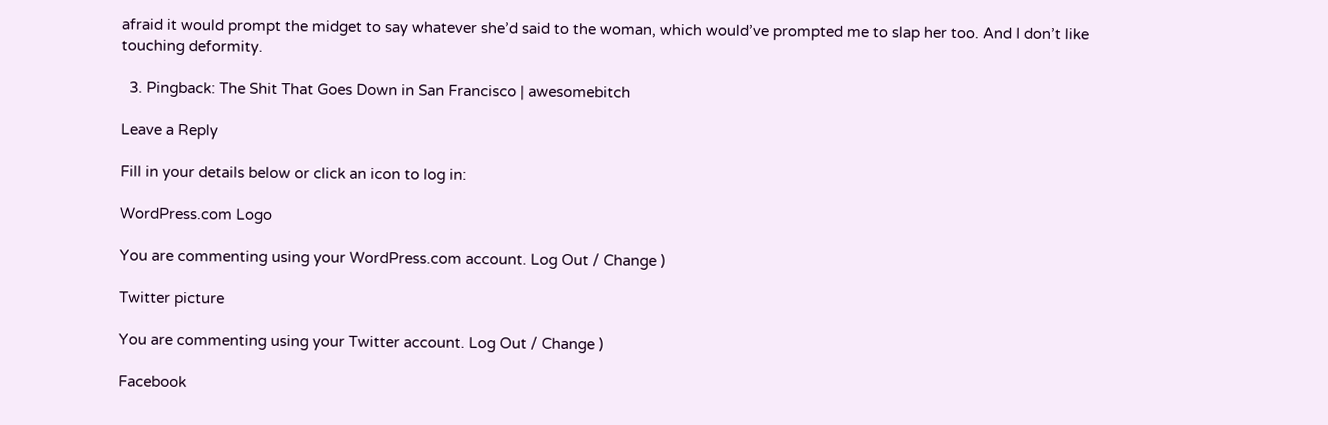afraid it would prompt the midget to say whatever she’d said to the woman, which would’ve prompted me to slap her too. And I don’t like touching deformity.

  3. Pingback: The Shit That Goes Down in San Francisco | awesomebitch

Leave a Reply

Fill in your details below or click an icon to log in:

WordPress.com Logo

You are commenting using your WordPress.com account. Log Out / Change )

Twitter picture

You are commenting using your Twitter account. Log Out / Change )

Facebook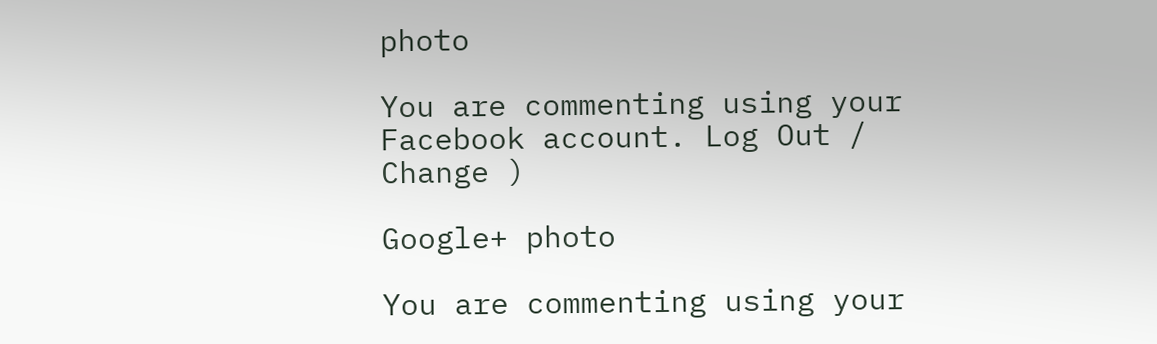photo

You are commenting using your Facebook account. Log Out / Change )

Google+ photo

You are commenting using your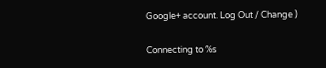Google+ account. Log Out / Change )

Connecting to %s